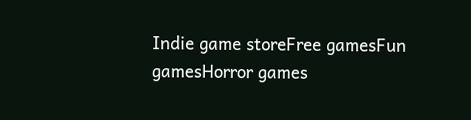Indie game storeFree gamesFun gamesHorror games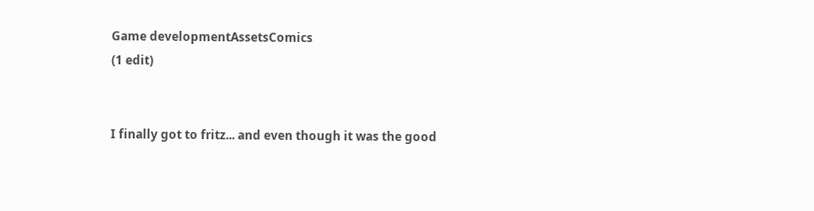Game developmentAssetsComics
(1 edit)


I finally got to fritz... and even though it was the good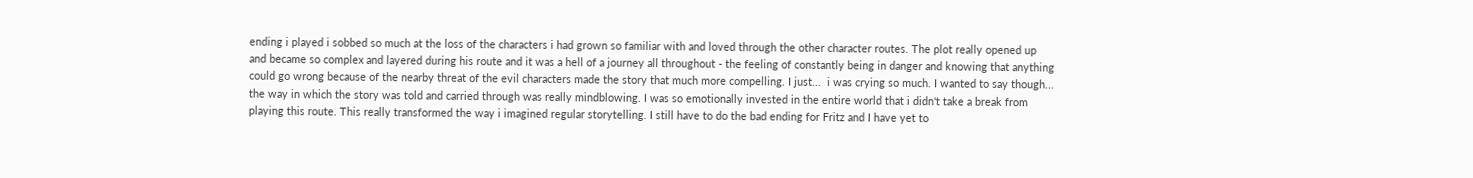ending i played i sobbed so much at the loss of the characters i had grown so familiar with and loved through the other character routes. The plot really opened up and became so complex and layered during his route and it was a hell of a journey all throughout - the feeling of constantly being in danger and knowing that anything could go wrong because of the nearby threat of the evil characters made the story that much more compelling. I just...  i was crying so much. I wanted to say though... the way in which the story was told and carried through was really mindblowing. I was so emotionally invested in the entire world that i didn't take a break from playing this route. This really transformed the way i imagined regular storytelling. I still have to do the bad ending for Fritz and I have yet to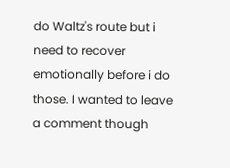do Waltz's route but i need to recover emotionally before i do those. I wanted to leave a comment though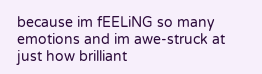because im fEELiNG so many emotions and im awe-struck at just how brilliant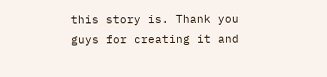this story is. Thank you guys for creating it and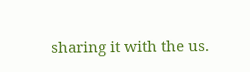sharing it with the us.